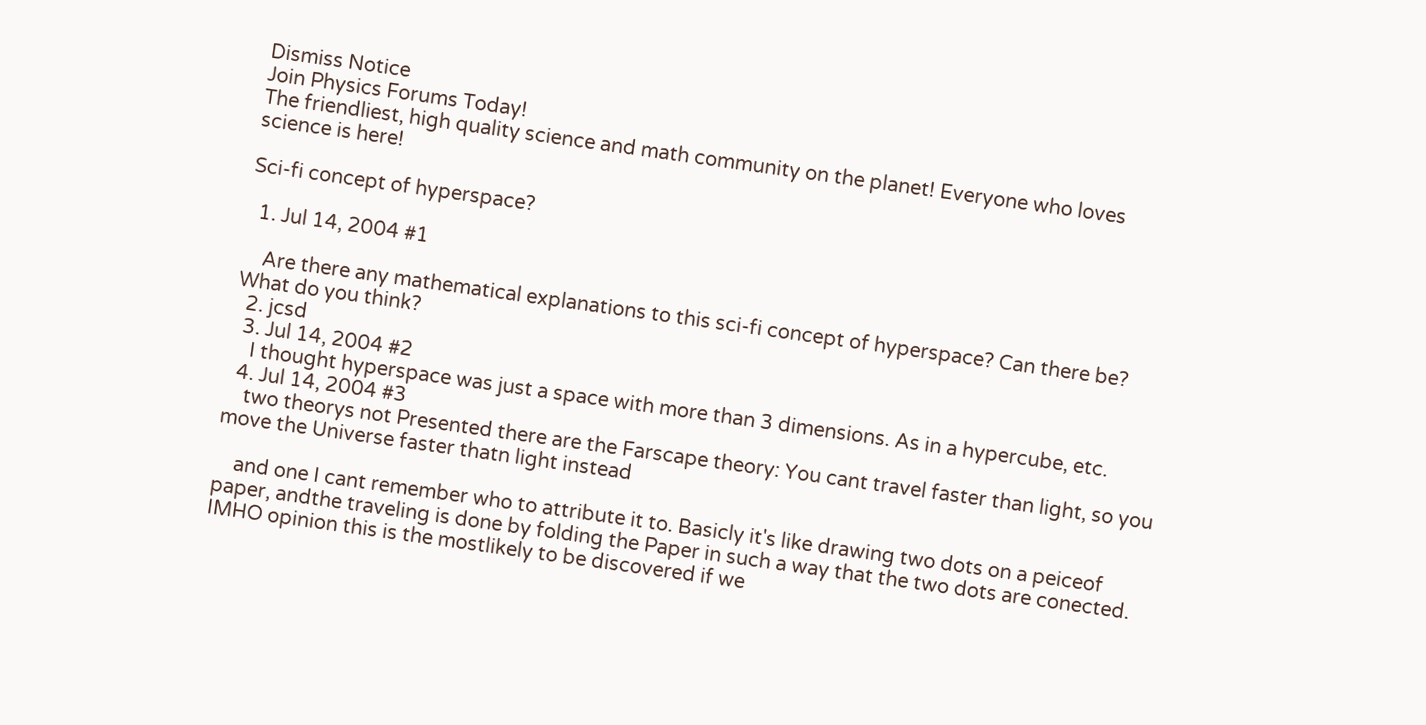Dismiss Notice
Join Physics Forums Today!
The friendliest, high quality science and math community on the planet! Everyone who loves science is here!

Sci-fi concept of hyperspace?

  1. Jul 14, 2004 #1

    Are there any mathematical explanations to this sci-fi concept of hyperspace? Can there be? What do you think?
  2. jcsd
  3. Jul 14, 2004 #2
    I thought hyperspace was just a space with more than 3 dimensions. As in a hypercube, etc.
  4. Jul 14, 2004 #3
    two theorys not Presented there are the Farscape theory: You cant travel faster than light, so you move the Universe faster thatn light instead

    and one I cant remember who to attribute it to. Basicly it's like drawing two dots on a peiceof paper, andthe traveling is done by folding the Paper in such a way that the two dots are conected. IMHO opinion this is the mostlikely to be discovered if we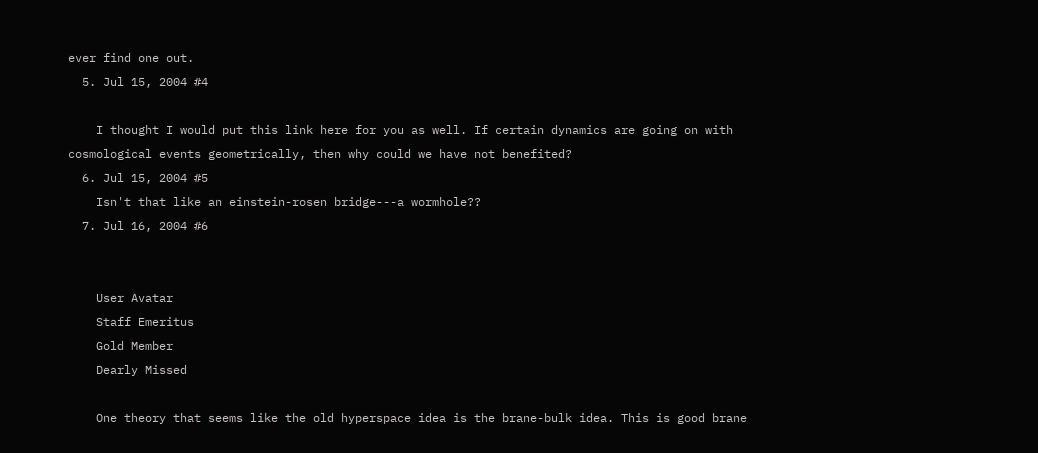ever find one out.
  5. Jul 15, 2004 #4

    I thought I would put this link here for you as well. If certain dynamics are going on with cosmological events geometrically, then why could we have not benefited?
  6. Jul 15, 2004 #5
    Isn't that like an einstein-rosen bridge---a wormhole??
  7. Jul 16, 2004 #6


    User Avatar
    Staff Emeritus
    Gold Member
    Dearly Missed

    One theory that seems like the old hyperspace idea is the brane-bulk idea. This is good brane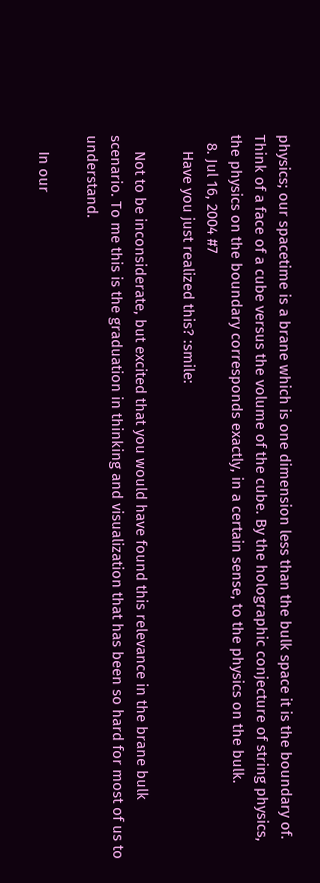physics; our spacetime is a brane which is one dimension less than the bulk space it is the boundary of. Think of a face of a cube versus the volume of the cube. By the holographic conjecture of string physics, the physics on the boundary corresponds exactly, in a certain sense, to the physics on the bulk.
  8. Jul 16, 2004 #7
    Have you just realized this? :smile:

    Not to be inconsiderate, but excited that you would have found this relevance in the brane bulk scenario. To me this is the graduation in thinking and visualization that has been so hard for most of us to understand.

    In our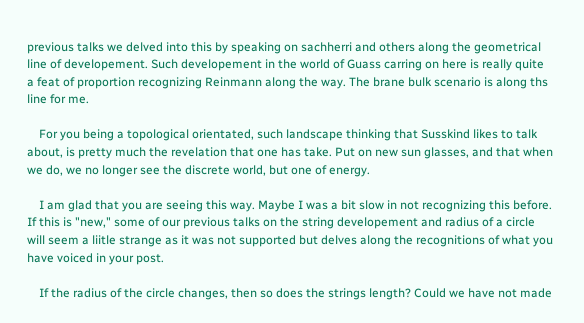previous talks we delved into this by speaking on sachherri and others along the geometrical line of developement. Such developement in the world of Guass carring on here is really quite a feat of proportion recognizing Reinmann along the way. The brane bulk scenario is along ths line for me.

    For you being a topological orientated, such landscape thinking that Susskind likes to talk about, is pretty much the revelation that one has take. Put on new sun glasses, and that when we do, we no longer see the discrete world, but one of energy.

    I am glad that you are seeing this way. Maybe I was a bit slow in not recognizing this before. If this is "new," some of our previous talks on the string developement and radius of a circle will seem a liitle strange as it was not supported but delves along the recognitions of what you have voiced in your post.

    If the radius of the circle changes, then so does the strings length? Could we have not made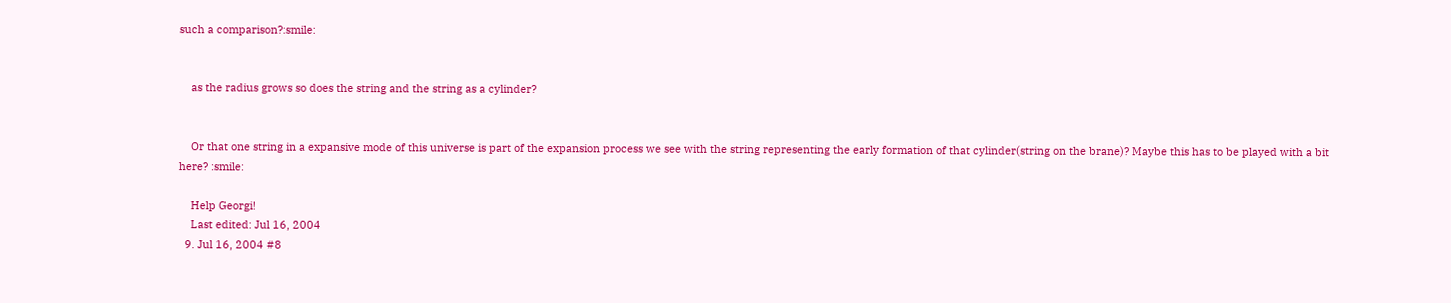such a comparison?:smile:


    as the radius grows so does the string and the string as a cylinder?


    Or that one string in a expansive mode of this universe is part of the expansion process we see with the string representing the early formation of that cylinder(string on the brane)? Maybe this has to be played with a bit here? :smile:

    Help Georgi!
    Last edited: Jul 16, 2004
  9. Jul 16, 2004 #8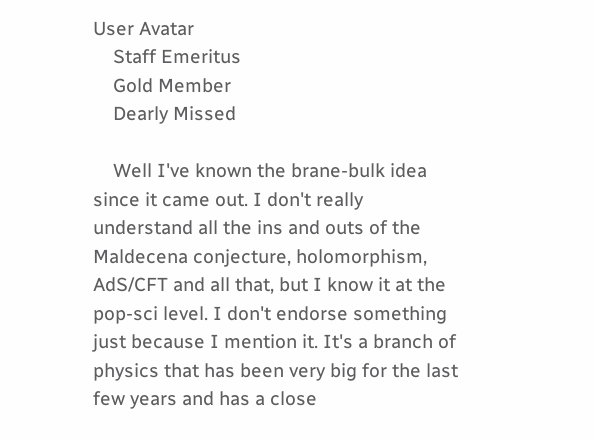User Avatar
    Staff Emeritus
    Gold Member
    Dearly Missed

    Well I've known the brane-bulk idea since it came out. I don't really understand all the ins and outs of the Maldecena conjecture, holomorphism, AdS/CFT and all that, but I know it at the pop-sci level. I don't endorse something just because I mention it. It's a branch of physics that has been very big for the last few years and has a close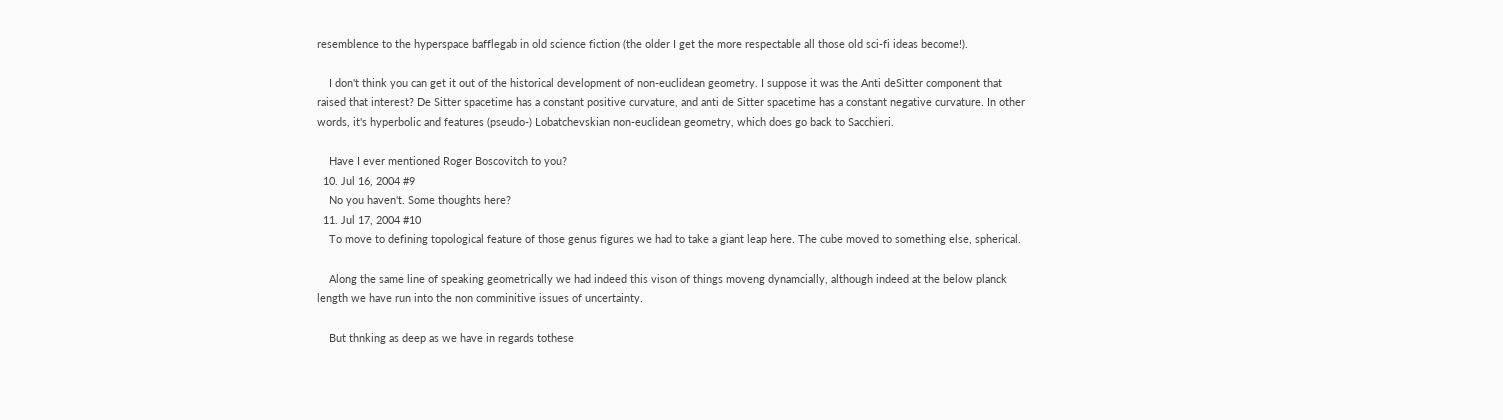resemblence to the hyperspace bafflegab in old science fiction (the older I get the more respectable all those old sci-fi ideas become!).

    I don't think you can get it out of the historical development of non-euclidean geometry. I suppose it was the Anti deSitter component that raised that interest? De Sitter spacetime has a constant positive curvature, and anti de Sitter spacetime has a constant negative curvature. In other words, it's hyperbolic and features (pseudo-) Lobatchevskian non-euclidean geometry, which does go back to Sacchieri.

    Have I ever mentioned Roger Boscovitch to you?
  10. Jul 16, 2004 #9
    No you haven't. Some thoughts here?
  11. Jul 17, 2004 #10
    To move to defining topological feature of those genus figures we had to take a giant leap here. The cube moved to something else, spherical.

    Along the same line of speaking geometrically we had indeed this vison of things moveng dynamcially, although indeed at the below planck length we have run into the non comminitive issues of uncertainty.

    But thnking as deep as we have in regards tothese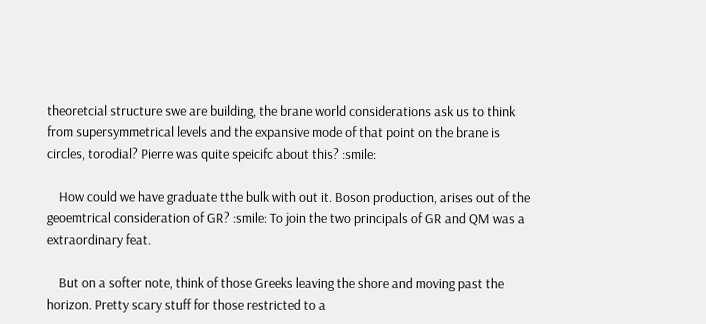theoretcial structure swe are building, the brane world considerations ask us to think from supersymmetrical levels and the expansive mode of that point on the brane is circles, torodial? Pierre was quite speicifc about this? :smile:

    How could we have graduate tthe bulk with out it. Boson production, arises out of the geoemtrical consideration of GR? :smile: To join the two principals of GR and QM was a extraordinary feat.

    But on a softer note, think of those Greeks leaving the shore and moving past the horizon. Pretty scary stuff for those restricted to a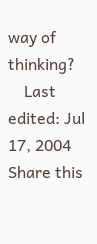way of thinking?
    Last edited: Jul 17, 2004
Share this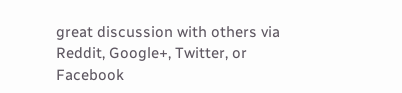great discussion with others via Reddit, Google+, Twitter, or Facebook